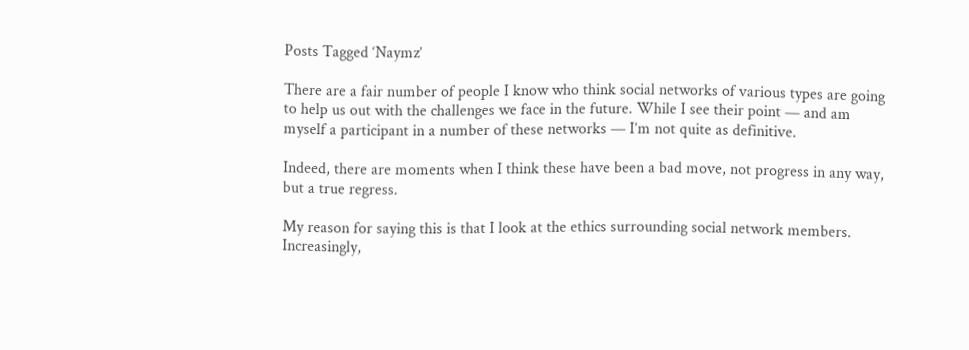Posts Tagged ‘Naymz’

There are a fair number of people I know who think social networks of various types are going to help us out with the challenges we face in the future. While I see their point — and am myself a participant in a number of these networks — I’m not quite as definitive.

Indeed, there are moments when I think these have been a bad move, not progress in any way, but a true regress.

My reason for saying this is that I look at the ethics surrounding social network members. Increasingly,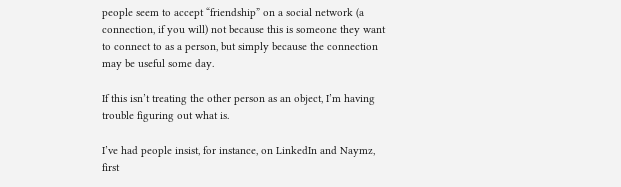people seem to accept “friendship” on a social network (a connection, if you will) not because this is someone they want to connect to as a person, but simply because the connection may be useful some day.

If this isn’t treating the other person as an object, I’m having trouble figuring out what is.

I’ve had people insist, for instance, on LinkedIn and Naymz, first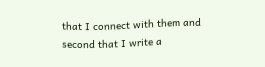that I connect with them and second that I write a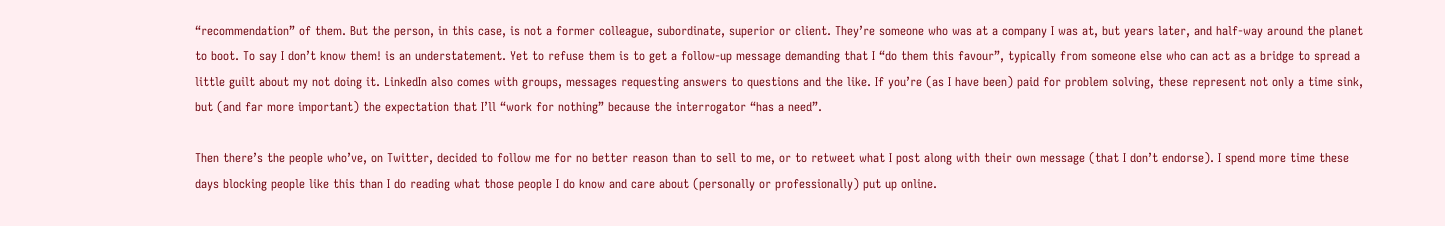“recommendation” of them. But the person, in this case, is not a former colleague, subordinate, superior or client. They’re someone who was at a company I was at, but years later, and half-way around the planet to boot. To say I don’t know them! is an understatement. Yet to refuse them is to get a follow-up message demanding that I “do them this favour”, typically from someone else who can act as a bridge to spread a little guilt about my not doing it. LinkedIn also comes with groups, messages requesting answers to questions and the like. If you’re (as I have been) paid for problem solving, these represent not only a time sink, but (and far more important) the expectation that I’ll “work for nothing” because the interrogator “has a need”.

Then there’s the people who’ve, on Twitter, decided to follow me for no better reason than to sell to me, or to retweet what I post along with their own message (that I don’t endorse). I spend more time these days blocking people like this than I do reading what those people I do know and care about (personally or professionally) put up online.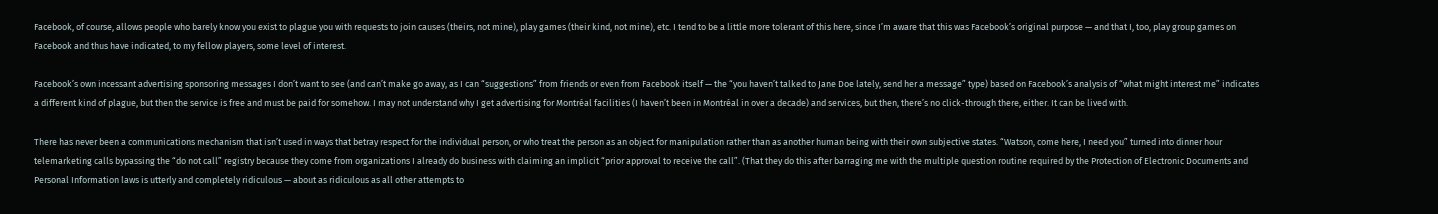Facebook, of course, allows people who barely know you exist to plague you with requests to join causes (theirs, not mine), play games (their kind, not mine), etc. I tend to be a little more tolerant of this here, since I’m aware that this was Facebook’s original purpose — and that I, too, play group games on Facebook and thus have indicated, to my fellow players, some level of interest.

Facebook’s own incessant advertising sponsoring messages I don’t want to see (and can’t make go away, as I can “suggestions” from friends or even from Facebook itself — the “you haven’t talked to Jane Doe lately, send her a message” type) based on Facebook’s analysis of “what might interest me” indicates a different kind of plague, but then the service is free and must be paid for somehow. I may not understand why I get advertising for Montréal facilities (I haven’t been in Montréal in over a decade) and services, but then, there’s no click-through there, either. It can be lived with.

There has never been a communications mechanism that isn’t used in ways that betray respect for the individual person, or who treat the person as an object for manipulation rather than as another human being with their own subjective states. “Watson, come here, I need you” turned into dinner hour telemarketing calls bypassing the “do not call” registry because they come from organizations I already do business with claiming an implicit “prior approval to receive the call”. (That they do this after barraging me with the multiple question routine required by the Protection of Electronic Documents and Personal Information laws is utterly and completely ridiculous — about as ridiculous as all other attempts to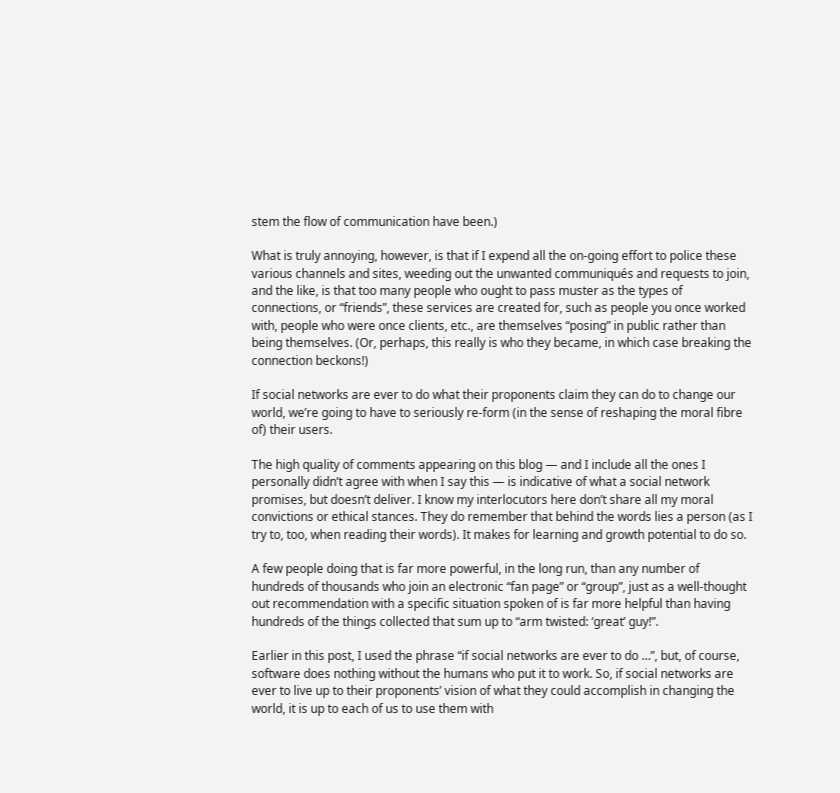stem the flow of communication have been.)

What is truly annoying, however, is that if I expend all the on-going effort to police these various channels and sites, weeding out the unwanted communiqués and requests to join, and the like, is that too many people who ought to pass muster as the types of connections, or “friends”, these services are created for, such as people you once worked with, people who were once clients, etc., are themselves “posing” in public rather than being themselves. (Or, perhaps, this really is who they became, in which case breaking the connection beckons!)

If social networks are ever to do what their proponents claim they can do to change our world, we’re going to have to seriously re-form (in the sense of reshaping the moral fibre of) their users.

The high quality of comments appearing on this blog — and I include all the ones I personally didn’t agree with when I say this — is indicative of what a social network promises, but doesn’t deliver. I know my interlocutors here don’t share all my moral convictions or ethical stances. They do remember that behind the words lies a person (as I try to, too, when reading their words). It makes for learning and growth potential to do so.

A few people doing that is far more powerful, in the long run, than any number of hundreds of thousands who join an electronic “fan page” or “group”, just as a well-thought out recommendation with a specific situation spoken of is far more helpful than having hundreds of the things collected that sum up to “arm twisted: ‘great’ guy!”.

Earlier in this post, I used the phrase “if social networks are ever to do …”, but, of course, software does nothing without the humans who put it to work. So, if social networks are ever to live up to their proponents’ vision of what they could accomplish in changing the world, it is up to each of us to use them with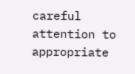careful attention to appropriate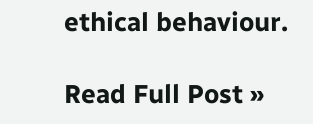ethical behaviour.

Read Full Post »